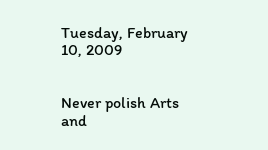Tuesday, February 10, 2009


Never polish Arts and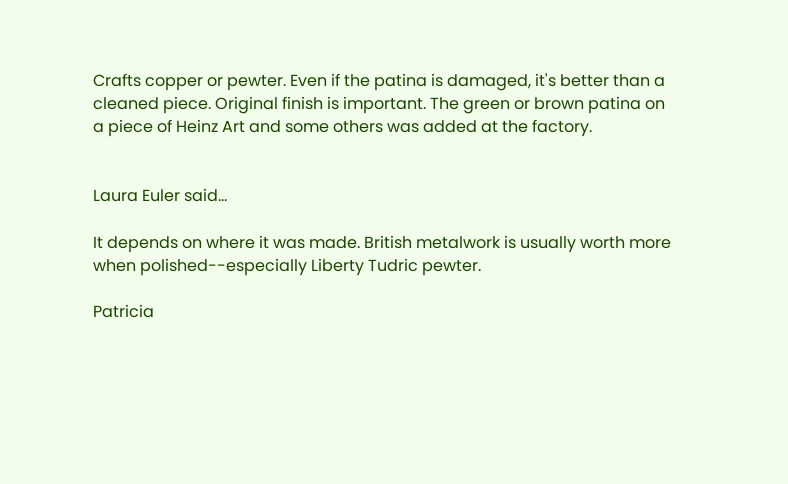Crafts copper or pewter. Even if the patina is damaged, it's better than a cleaned piece. Original finish is important. The green or brown patina on a piece of Heinz Art and some others was added at the factory.


Laura Euler said...

It depends on where it was made. British metalwork is usually worth more when polished--especially Liberty Tudric pewter.

Patricia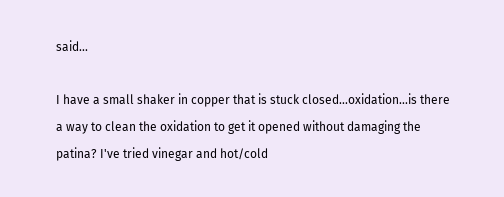said...

I have a small shaker in copper that is stuck closed...oxidation...is there a way to clean the oxidation to get it opened without damaging the patina? I've tried vinegar and hot/cold